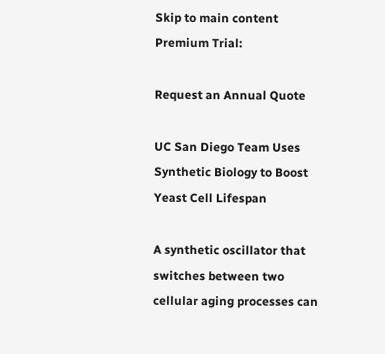Skip to main content
Premium Trial:

Request an Annual Quote

UC San Diego Team Uses Synthetic Biology to Boost Yeast Cell Lifespan

A synthetic oscillator that switches between two cellular aging processes can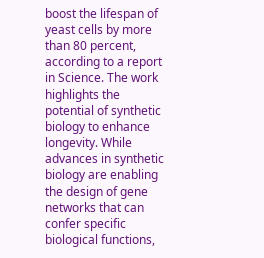boost the lifespan of yeast cells by more than 80 percent, according to a report in Science. The work highlights the potential of synthetic biology to enhance longevity. While advances in synthetic biology are enabling the design of gene networks that can confer specific biological functions,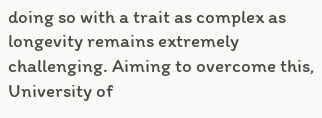doing so with a trait as complex as longevity remains extremely challenging. Aiming to overcome this, University of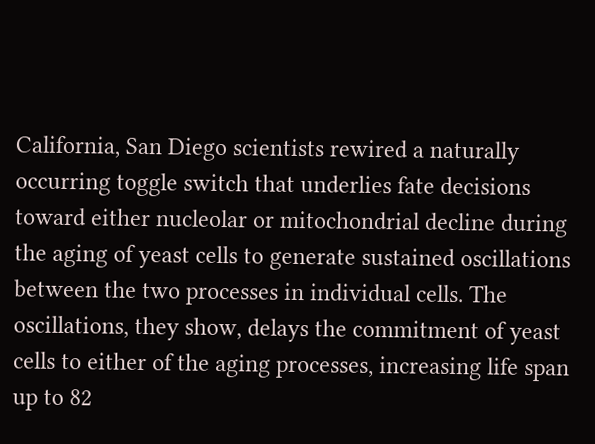California, San Diego scientists rewired a naturally occurring toggle switch that underlies fate decisions toward either nucleolar or mitochondrial decline during the aging of yeast cells to generate sustained oscillations between the two processes in individual cells. The oscillations, they show, delays the commitment of yeast cells to either of the aging processes, increasing life span up to 82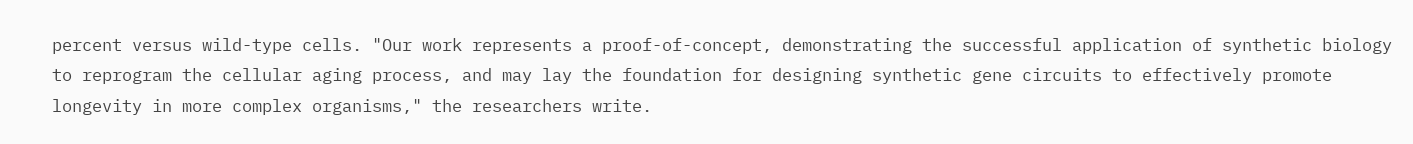percent versus wild-type cells. "Our work represents a proof-of-concept, demonstrating the successful application of synthetic biology to reprogram the cellular aging process, and may lay the foundation for designing synthetic gene circuits to effectively promote longevity in more complex organisms," the researchers write.